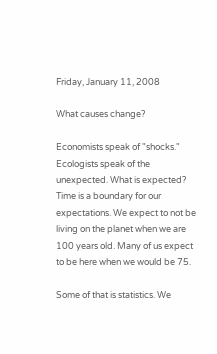Friday, January 11, 2008

What causes change?

Economists speak of "shocks." Ecologists speak of the unexpected. What is expected? Time is a boundary for our expectations. We expect to not be living on the planet when we are 100 years old. Many of us expect to be here when we would be 75.

Some of that is statistics. We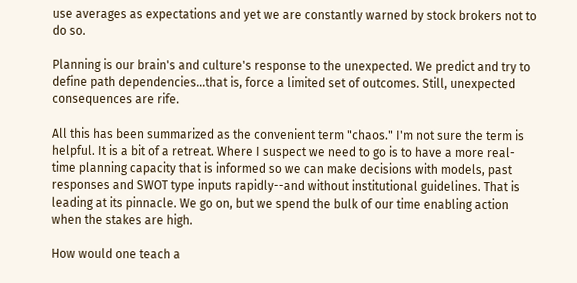use averages as expectations and yet we are constantly warned by stock brokers not to do so.

Planning is our brain's and culture's response to the unexpected. We predict and try to define path dependencies...that is, force a limited set of outcomes. Still, unexpected consequences are rife.

All this has been summarized as the convenient term "chaos." I'm not sure the term is helpful. It is a bit of a retreat. Where I suspect we need to go is to have a more real-time planning capacity that is informed so we can make decisions with models, past responses and SWOT type inputs rapidly--and without institutional guidelines. That is leading at its pinnacle. We go on, but we spend the bulk of our time enabling action when the stakes are high.

How would one teach a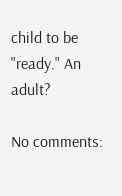child to be "ready." An adult?

No comments: